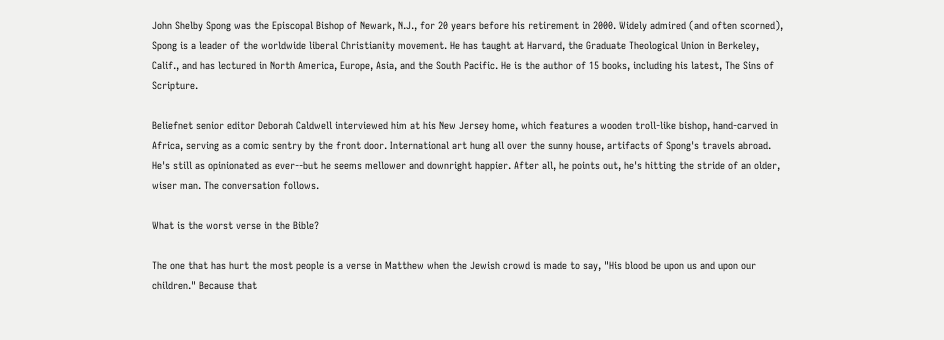John Shelby Spong was the Episcopal Bishop of Newark, N.J., for 20 years before his retirement in 2000. Widely admired (and often scorned), Spong is a leader of the worldwide liberal Christianity movement. He has taught at Harvard, the Graduate Theological Union in Berkeley, Calif., and has lectured in North America, Europe, Asia, and the South Pacific. He is the author of 15 books, including his latest, The Sins of Scripture.

Beliefnet senior editor Deborah Caldwell interviewed him at his New Jersey home, which features a wooden troll-like bishop, hand-carved in Africa, serving as a comic sentry by the front door. International art hung all over the sunny house, artifacts of Spong's travels abroad. He's still as opinionated as ever--but he seems mellower and downright happier. After all, he points out, he's hitting the stride of an older, wiser man. The conversation follows.

What is the worst verse in the Bible?

The one that has hurt the most people is a verse in Matthew when the Jewish crowd is made to say, "His blood be upon us and upon our children." Because that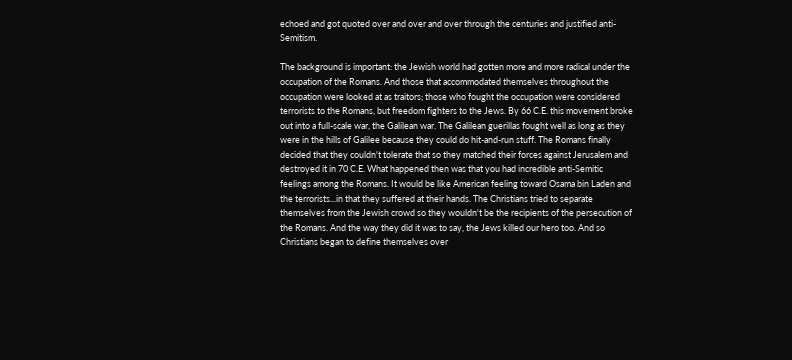echoed and got quoted over and over and over through the centuries and justified anti-Semitism.

The background is important: the Jewish world had gotten more and more radical under the occupation of the Romans. And those that accommodated themselves throughout the occupation were looked at as traitors; those who fought the occupation were considered terrorists to the Romans, but freedom fighters to the Jews. By 66 C.E. this movement broke out into a full-scale war, the Galilean war. The Galilean guerillas fought well as long as they were in the hills of Galilee because they could do hit-and-run stuff. The Romans finally decided that they couldn't tolerate that so they matched their forces against Jerusalem and destroyed it in 70 C.E. What happened then was that you had incredible anti-Semitic feelings among the Romans. It would be like American feeling toward Osama bin Laden and the terrorists...in that they suffered at their hands. The Christians tried to separate themselves from the Jewish crowd so they wouldn't be the recipients of the persecution of the Romans. And the way they did it was to say, the Jews killed our hero too. And so Christians began to define themselves over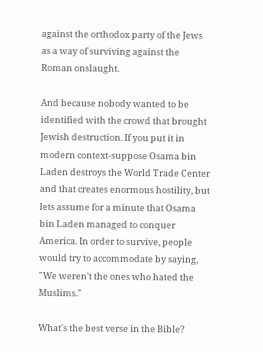against the orthodox party of the Jews as a way of surviving against the Roman onslaught.

And because nobody wanted to be identified with the crowd that brought Jewish destruction. If you put it in modern context-suppose Osama bin Laden destroys the World Trade Center and that creates enormous hostility, but lets assume for a minute that Osama bin Laden managed to conquer America. In order to survive, people would try to accommodate by saying, "We weren't the ones who hated the Muslims."

What's the best verse in the Bible?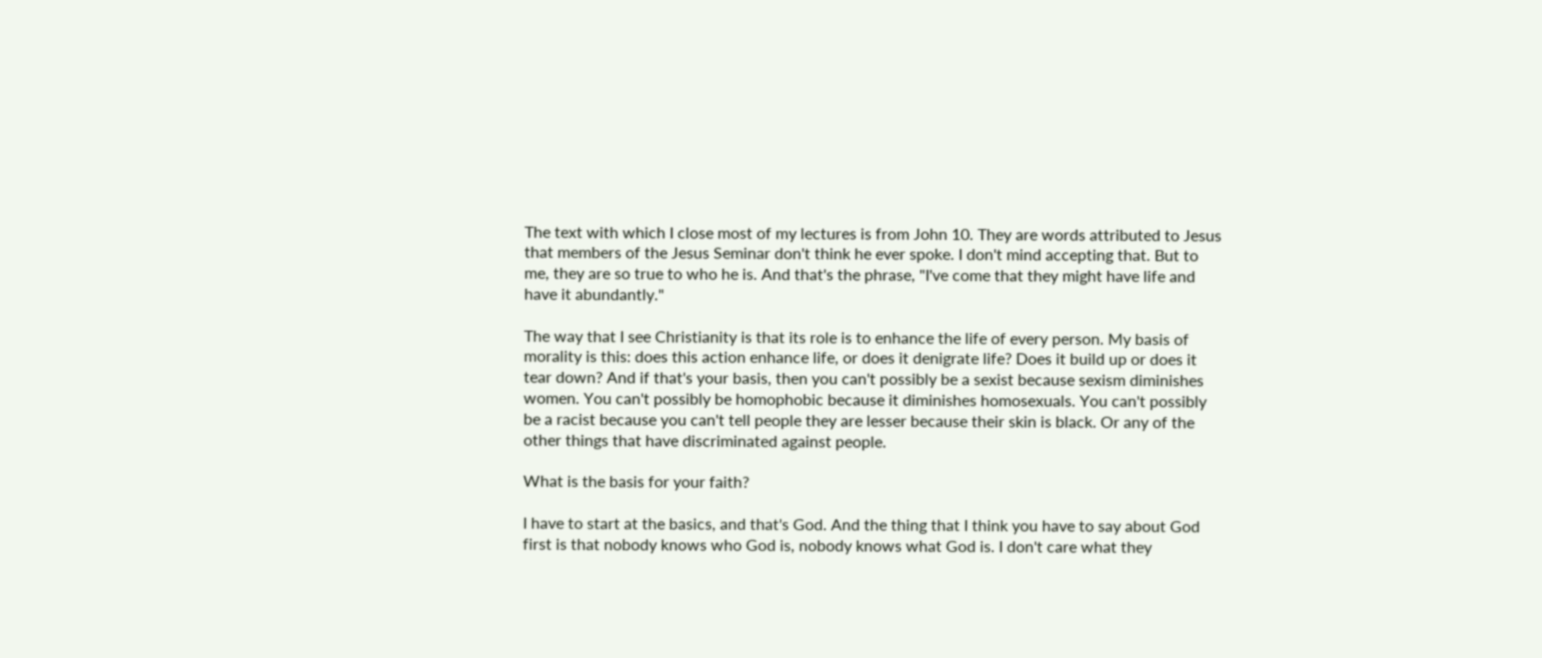The text with which I close most of my lectures is from John 10. They are words attributed to Jesus that members of the Jesus Seminar don't think he ever spoke. I don't mind accepting that. But to me, they are so true to who he is. And that's the phrase, "I've come that they might have life and have it abundantly."

The way that I see Christianity is that its role is to enhance the life of every person. My basis of morality is this: does this action enhance life, or does it denigrate life? Does it build up or does it tear down? And if that's your basis, then you can't possibly be a sexist because sexism diminishes women. You can't possibly be homophobic because it diminishes homosexuals. You can't possibly be a racist because you can't tell people they are lesser because their skin is black. Or any of the other things that have discriminated against people.

What is the basis for your faith?

I have to start at the basics, and that's God. And the thing that I think you have to say about God first is that nobody knows who God is, nobody knows what God is. I don't care what they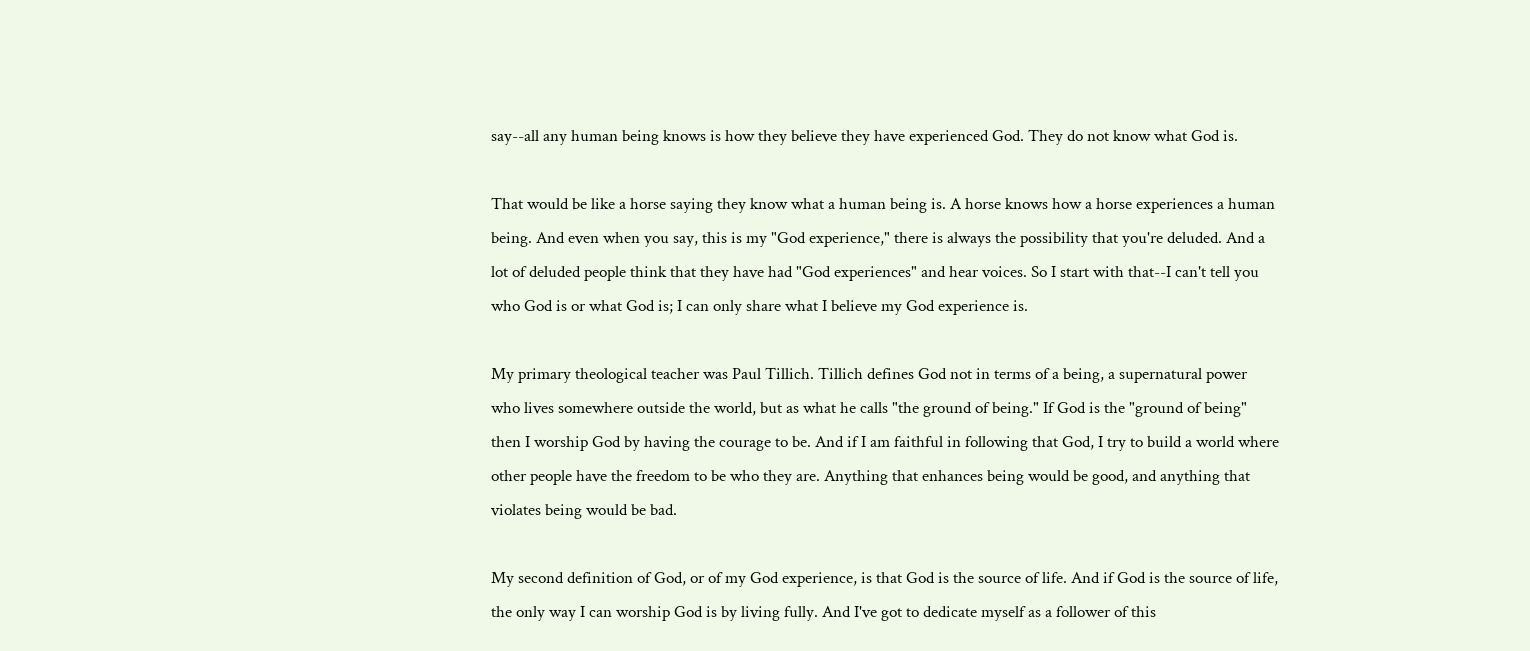say--all any human being knows is how they believe they have experienced God. They do not know what God is.

That would be like a horse saying they know what a human being is. A horse knows how a horse experiences a human being. And even when you say, this is my "God experience," there is always the possibility that you're deluded. And a lot of deluded people think that they have had "God experiences" and hear voices. So I start with that--I can't tell you who God is or what God is; I can only share what I believe my God experience is.

My primary theological teacher was Paul Tillich. Tillich defines God not in terms of a being, a supernatural power who lives somewhere outside the world, but as what he calls "the ground of being." If God is the "ground of being" then I worship God by having the courage to be. And if I am faithful in following that God, I try to build a world where other people have the freedom to be who they are. Anything that enhances being would be good, and anything that violates being would be bad.

My second definition of God, or of my God experience, is that God is the source of life. And if God is the source of life, the only way I can worship God is by living fully. And I've got to dedicate myself as a follower of this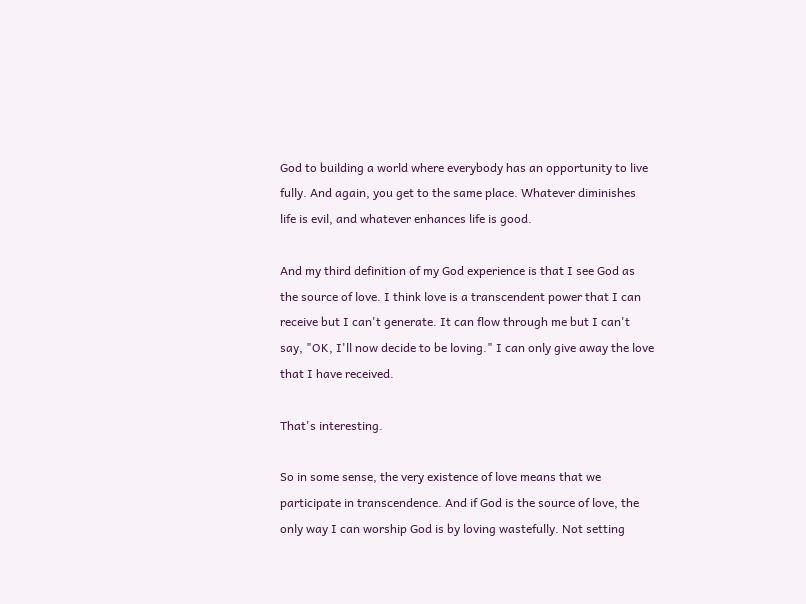God to building a world where everybody has an opportunity to live fully. And again, you get to the same place. Whatever diminishes life is evil, and whatever enhances life is good.

And my third definition of my God experience is that I see God as the source of love. I think love is a transcendent power that I can receive but I can't generate. It can flow through me but I can't say, "OK, I'll now decide to be loving." I can only give away the love that I have received.

That's interesting.

So in some sense, the very existence of love means that we participate in transcendence. And if God is the source of love, the only way I can worship God is by loving wastefully. Not setting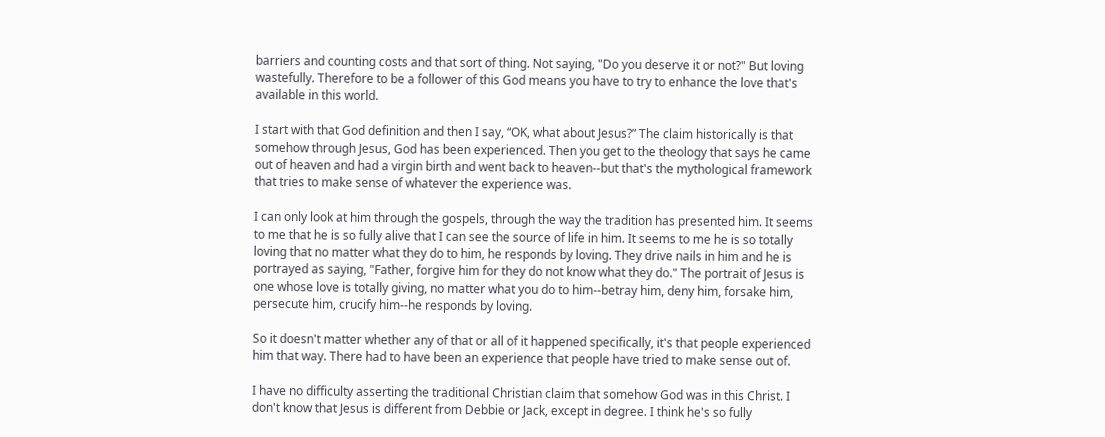barriers and counting costs and that sort of thing. Not saying, "Do you deserve it or not?" But loving wastefully. Therefore to be a follower of this God means you have to try to enhance the love that's available in this world.

I start with that God definition and then I say, “OK, what about Jesus?” The claim historically is that somehow through Jesus, God has been experienced. Then you get to the theology that says he came out of heaven and had a virgin birth and went back to heaven--but that's the mythological framework that tries to make sense of whatever the experience was.

I can only look at him through the gospels, through the way the tradition has presented him. It seems to me that he is so fully alive that I can see the source of life in him. It seems to me he is so totally loving that no matter what they do to him, he responds by loving. They drive nails in him and he is portrayed as saying, "Father, forgive him for they do not know what they do." The portrait of Jesus is one whose love is totally giving, no matter what you do to him--betray him, deny him, forsake him, persecute him, crucify him--he responds by loving.

So it doesn't matter whether any of that or all of it happened specifically, it's that people experienced him that way. There had to have been an experience that people have tried to make sense out of.

I have no difficulty asserting the traditional Christian claim that somehow God was in this Christ. I don't know that Jesus is different from Debbie or Jack, except in degree. I think he's so fully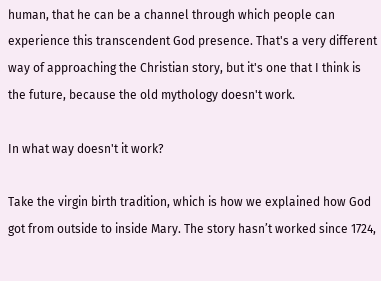human, that he can be a channel through which people can experience this transcendent God presence. That's a very different way of approaching the Christian story, but it's one that I think is the future, because the old mythology doesn't work.

In what way doesn't it work?

Take the virgin birth tradition, which is how we explained how God got from outside to inside Mary. The story hasn’t worked since 1724,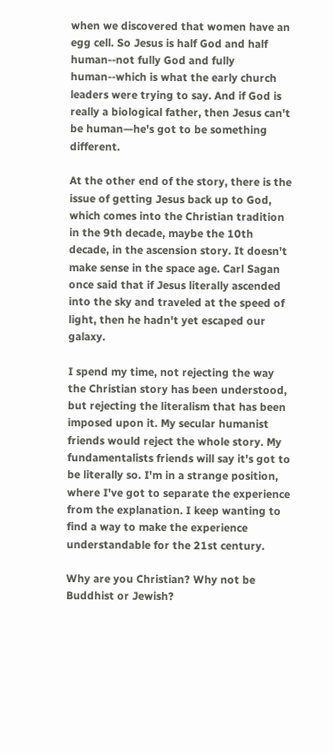when we discovered that women have an egg cell. So Jesus is half God and half human--not fully God and fully human--which is what the early church leaders were trying to say. And if God is really a biological father, then Jesus can't be human—he's got to be something different.

At the other end of the story, there is the issue of getting Jesus back up to God, which comes into the Christian tradition in the 9th decade, maybe the 10th decade, in the ascension story. It doesn't make sense in the space age. Carl Sagan once said that if Jesus literally ascended into the sky and traveled at the speed of light, then he hadn't yet escaped our galaxy.

I spend my time, not rejecting the way the Christian story has been understood, but rejecting the literalism that has been imposed upon it. My secular humanist friends would reject the whole story. My fundamentalists friends will say it's got to be literally so. I'm in a strange position, where I've got to separate the experience from the explanation. I keep wanting to find a way to make the experience understandable for the 21st century.

Why are you Christian? Why not be Buddhist or Jewish?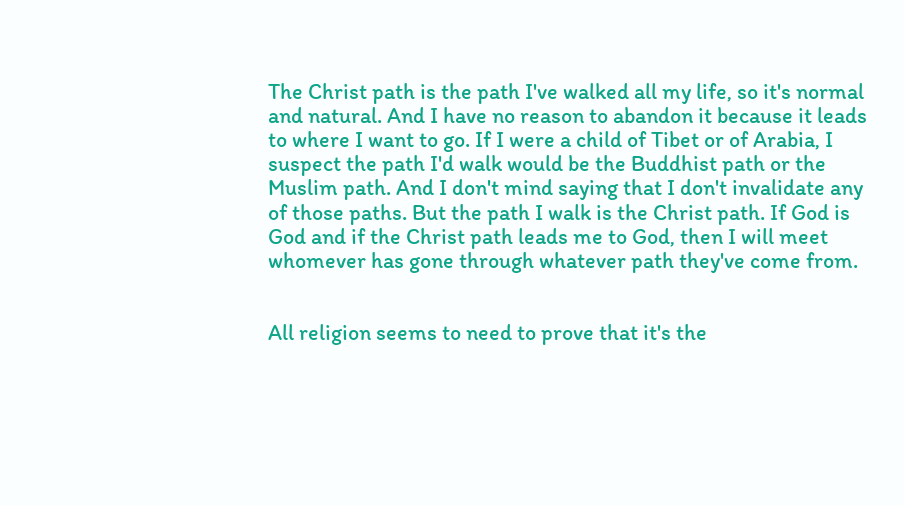The Christ path is the path I've walked all my life, so it's normal and natural. And I have no reason to abandon it because it leads to where I want to go. If I were a child of Tibet or of Arabia, I suspect the path I'd walk would be the Buddhist path or the Muslim path. And I don't mind saying that I don't invalidate any of those paths. But the path I walk is the Christ path. If God is God and if the Christ path leads me to God, then I will meet whomever has gone through whatever path they've come from.


All religion seems to need to prove that it's the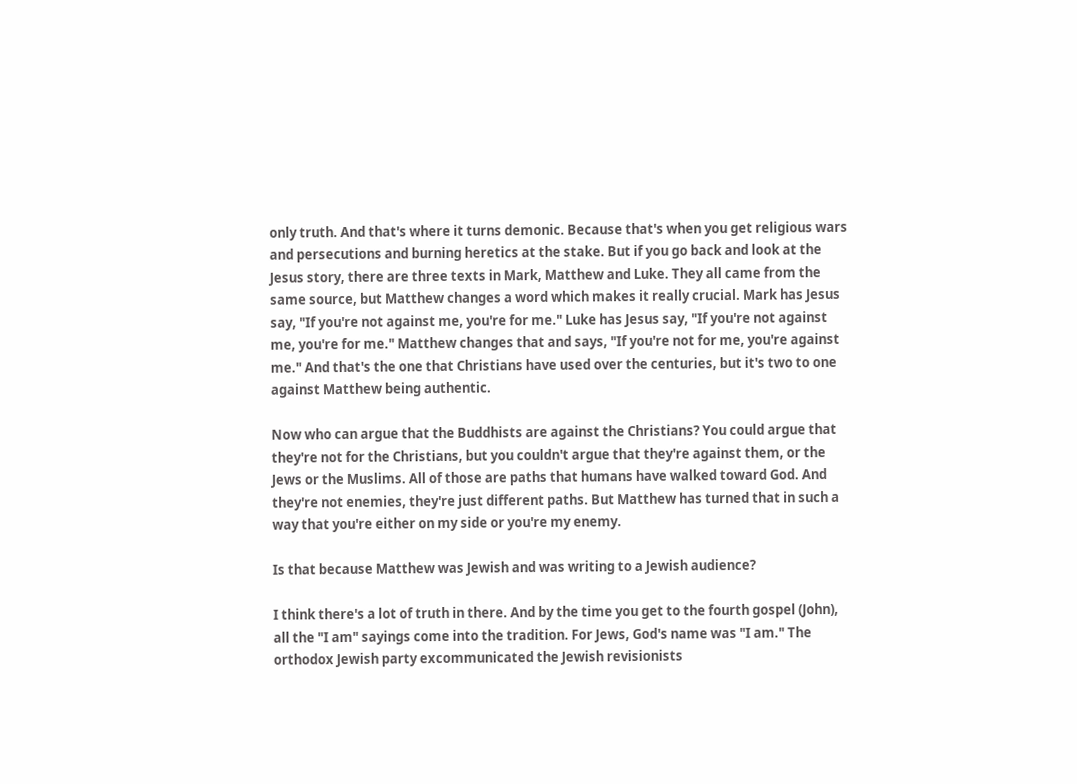only truth. And that's where it turns demonic. Because that's when you get religious wars and persecutions and burning heretics at the stake. But if you go back and look at the Jesus story, there are three texts in Mark, Matthew and Luke. They all came from the same source, but Matthew changes a word which makes it really crucial. Mark has Jesus say, "If you're not against me, you're for me." Luke has Jesus say, "If you're not against me, you're for me." Matthew changes that and says, "If you're not for me, you're against me." And that's the one that Christians have used over the centuries, but it's two to one against Matthew being authentic.

Now who can argue that the Buddhists are against the Christians? You could argue that they're not for the Christians, but you couldn't argue that they're against them, or the Jews or the Muslims. All of those are paths that humans have walked toward God. And they're not enemies, they're just different paths. But Matthew has turned that in such a way that you're either on my side or you're my enemy.

Is that because Matthew was Jewish and was writing to a Jewish audience?

I think there's a lot of truth in there. And by the time you get to the fourth gospel (John), all the "I am" sayings come into the tradition. For Jews, God's name was "I am." The orthodox Jewish party excommunicated the Jewish revisionists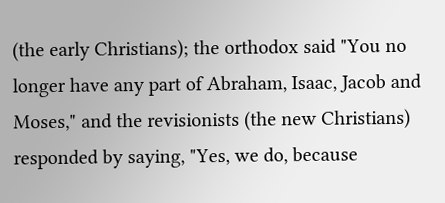(the early Christians); the orthodox said "You no longer have any part of Abraham, Isaac, Jacob and Moses," and the revisionists (the new Christians) responded by saying, "Yes, we do, because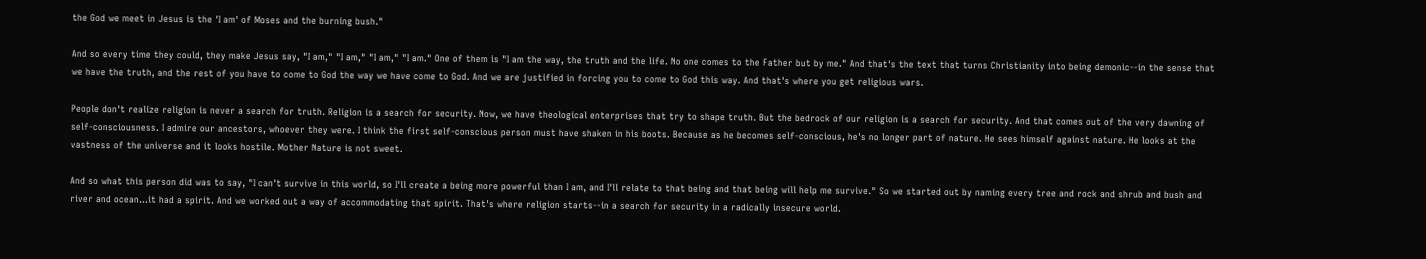the God we meet in Jesus is the 'I am' of Moses and the burning bush."

And so every time they could, they make Jesus say, "I am," "I am," "I am," "I am." One of them is "I am the way, the truth and the life. No one comes to the Father but by me." And that's the text that turns Christianity into being demonic--in the sense that we have the truth, and the rest of you have to come to God the way we have come to God. And we are justified in forcing you to come to God this way. And that's where you get religious wars.

People don't realize religion is never a search for truth. Religion is a search for security. Now, we have theological enterprises that try to shape truth. But the bedrock of our religion is a search for security. And that comes out of the very dawning of self-consciousness. I admire our ancestors, whoever they were. I think the first self-conscious person must have shaken in his boots. Because as he becomes self-conscious, he's no longer part of nature. He sees himself against nature. He looks at the vastness of the universe and it looks hostile. Mother Nature is not sweet.

And so what this person did was to say, "I can't survive in this world, so I'll create a being more powerful than I am, and I'll relate to that being and that being will help me survive." So we started out by naming every tree and rock and shrub and bush and river and ocean...it had a spirit. And we worked out a way of accommodating that spirit. That's where religion starts--in a search for security in a radically insecure world.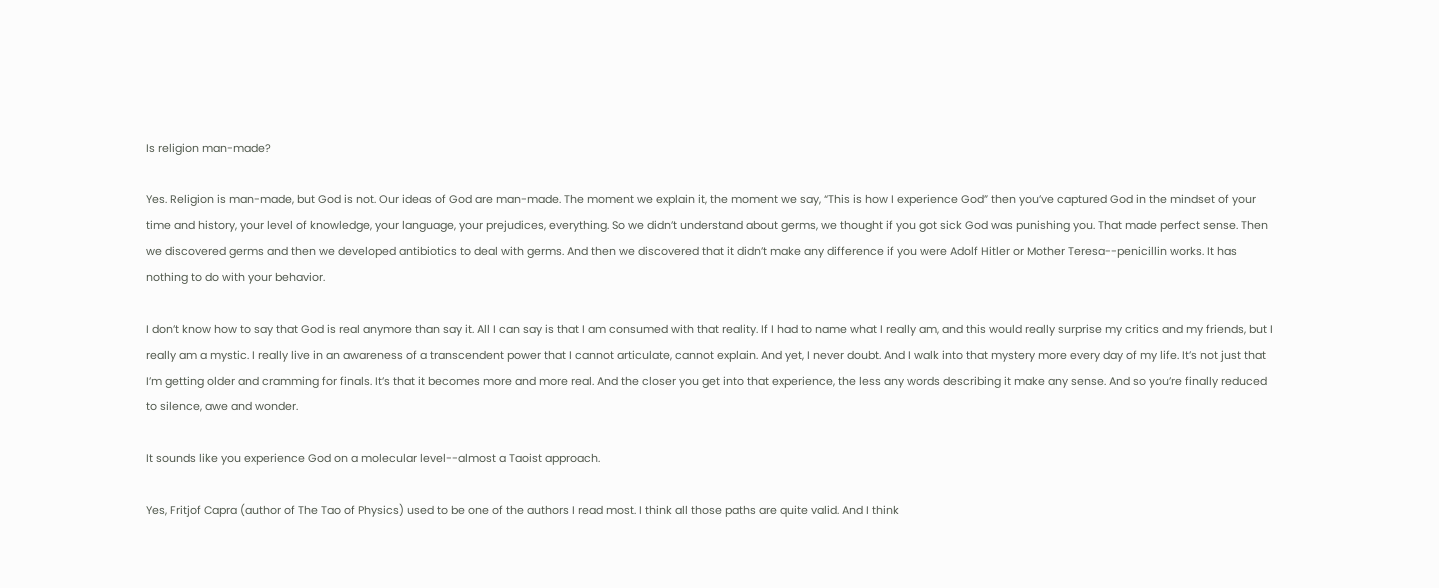Is religion man-made?

Yes. Religion is man-made, but God is not. Our ideas of God are man-made. The moment we explain it, the moment we say, “This is how I experience God” then you’ve captured God in the mindset of your time and history, your level of knowledge, your language, your prejudices, everything. So we didn’t understand about germs, we thought if you got sick God was punishing you. That made perfect sense. Then we discovered germs and then we developed antibiotics to deal with germs. And then we discovered that it didn’t make any difference if you were Adolf Hitler or Mother Teresa--penicillin works. It has nothing to do with your behavior.

I don’t know how to say that God is real anymore than say it. All I can say is that I am consumed with that reality. If I had to name what I really am, and this would really surprise my critics and my friends, but I really am a mystic. I really live in an awareness of a transcendent power that I cannot articulate, cannot explain. And yet, I never doubt. And I walk into that mystery more every day of my life. It’s not just that I’m getting older and cramming for finals. It’s that it becomes more and more real. And the closer you get into that experience, the less any words describing it make any sense. And so you’re finally reduced to silence, awe and wonder.

It sounds like you experience God on a molecular level--almost a Taoist approach.

Yes, Fritjof Capra (author of The Tao of Physics) used to be one of the authors I read most. I think all those paths are quite valid. And I think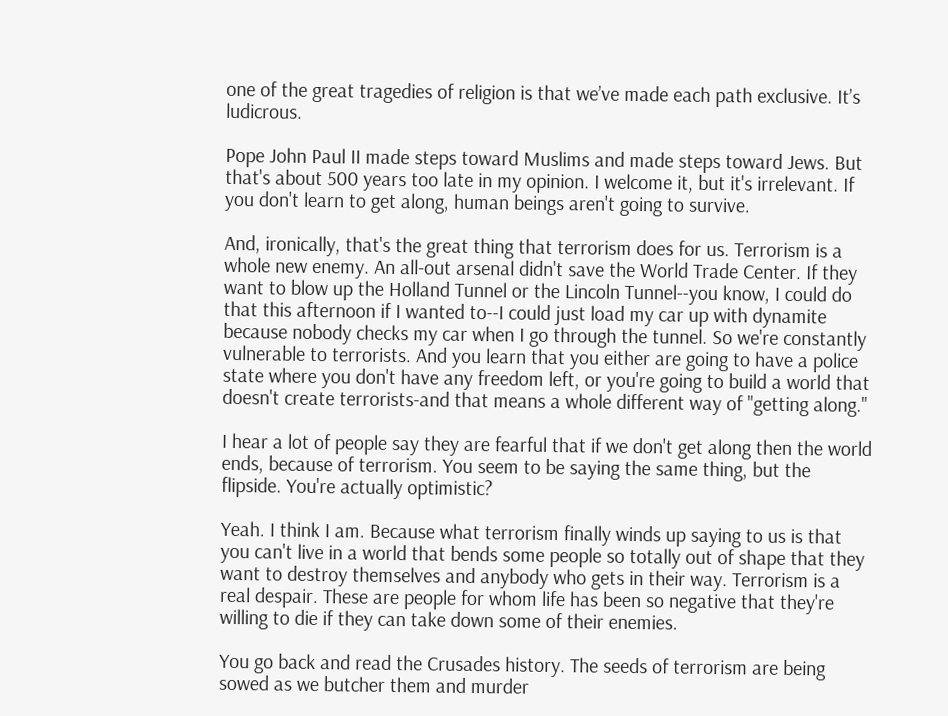one of the great tragedies of religion is that we’ve made each path exclusive. It’s ludicrous.

Pope John Paul II made steps toward Muslims and made steps toward Jews. But that's about 500 years too late in my opinion. I welcome it, but it's irrelevant. If you don't learn to get along, human beings aren't going to survive.

And, ironically, that's the great thing that terrorism does for us. Terrorism is a whole new enemy. An all-out arsenal didn't save the World Trade Center. If they want to blow up the Holland Tunnel or the Lincoln Tunnel--you know, I could do that this afternoon if I wanted to--I could just load my car up with dynamite because nobody checks my car when I go through the tunnel. So we're constantly vulnerable to terrorists. And you learn that you either are going to have a police state where you don't have any freedom left, or you're going to build a world that doesn't create terrorists-and that means a whole different way of "getting along."

I hear a lot of people say they are fearful that if we don't get along then the world ends, because of terrorism. You seem to be saying the same thing, but the flipside. You're actually optimistic?

Yeah. I think I am. Because what terrorism finally winds up saying to us is that you can't live in a world that bends some people so totally out of shape that they want to destroy themselves and anybody who gets in their way. Terrorism is a real despair. These are people for whom life has been so negative that they're willing to die if they can take down some of their enemies.

You go back and read the Crusades history. The seeds of terrorism are being sowed as we butcher them and murder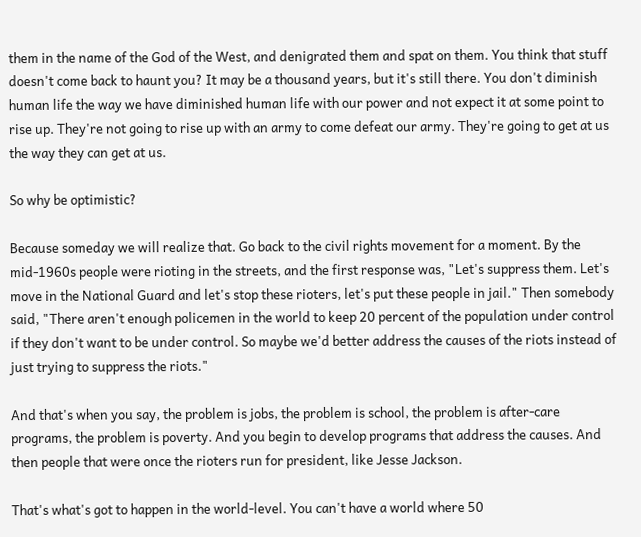them in the name of the God of the West, and denigrated them and spat on them. You think that stuff doesn't come back to haunt you? It may be a thousand years, but it's still there. You don't diminish human life the way we have diminished human life with our power and not expect it at some point to rise up. They're not going to rise up with an army to come defeat our army. They're going to get at us the way they can get at us.

So why be optimistic?

Because someday we will realize that. Go back to the civil rights movement for a moment. By the mid-1960s people were rioting in the streets, and the first response was, "Let's suppress them. Let's move in the National Guard and let's stop these rioters, let's put these people in jail." Then somebody said, "There aren't enough policemen in the world to keep 20 percent of the population under control if they don't want to be under control. So maybe we'd better address the causes of the riots instead of just trying to suppress the riots."

And that's when you say, the problem is jobs, the problem is school, the problem is after-care programs, the problem is poverty. And you begin to develop programs that address the causes. And then people that were once the rioters run for president, like Jesse Jackson.

That's what's got to happen in the world-level. You can't have a world where 50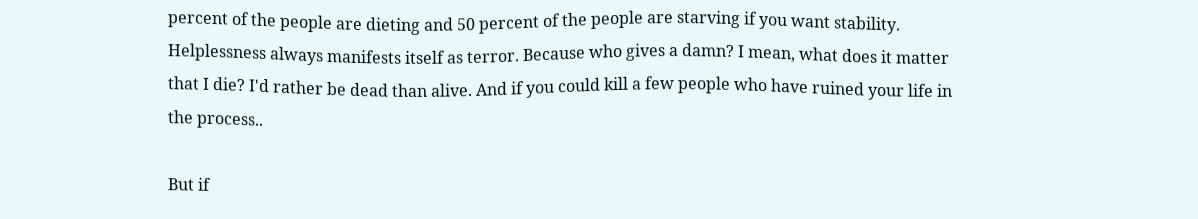percent of the people are dieting and 50 percent of the people are starving if you want stability. Helplessness always manifests itself as terror. Because who gives a damn? I mean, what does it matter that I die? I'd rather be dead than alive. And if you could kill a few people who have ruined your life in the process..

But if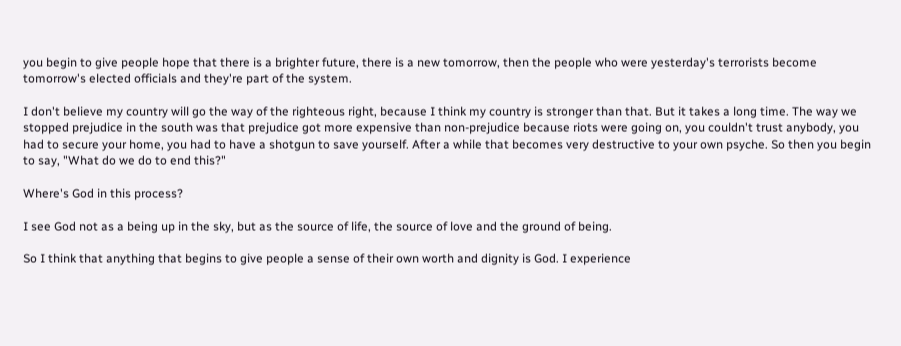you begin to give people hope that there is a brighter future, there is a new tomorrow, then the people who were yesterday's terrorists become tomorrow's elected officials and they're part of the system.

I don't believe my country will go the way of the righteous right, because I think my country is stronger than that. But it takes a long time. The way we stopped prejudice in the south was that prejudice got more expensive than non-prejudice because riots were going on, you couldn't trust anybody, you had to secure your home, you had to have a shotgun to save yourself. After a while that becomes very destructive to your own psyche. So then you begin to say, "What do we do to end this?"

Where's God in this process?

I see God not as a being up in the sky, but as the source of life, the source of love and the ground of being.

So I think that anything that begins to give people a sense of their own worth and dignity is God. I experience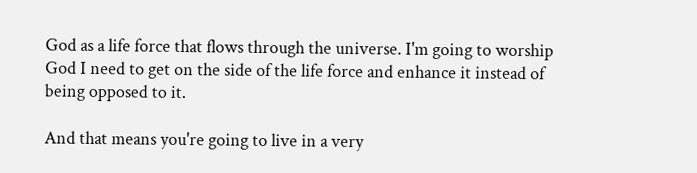God as a life force that flows through the universe. I'm going to worship God I need to get on the side of the life force and enhance it instead of being opposed to it.

And that means you're going to live in a very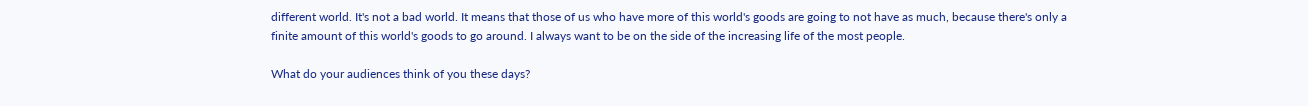different world. It's not a bad world. It means that those of us who have more of this world's goods are going to not have as much, because there's only a finite amount of this world's goods to go around. I always want to be on the side of the increasing life of the most people.

What do your audiences think of you these days?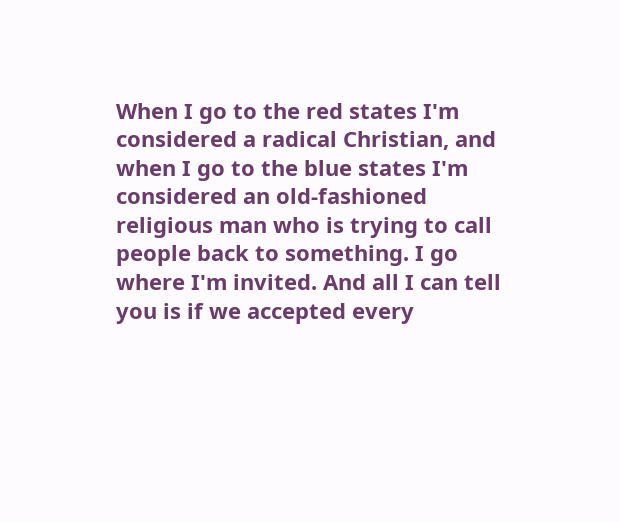When I go to the red states I'm considered a radical Christian, and when I go to the blue states I'm considered an old-fashioned religious man who is trying to call people back to something. I go where I'm invited. And all I can tell you is if we accepted every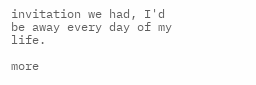invitation we had, I'd be away every day of my life.

more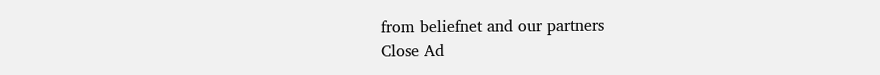from beliefnet and our partners
Close Ad